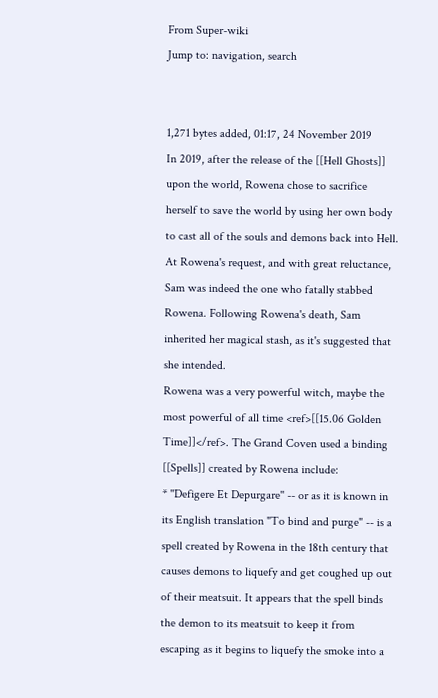From Super-wiki
Jump to: navigation, search


1,271 bytes added, 01:17, 24 November 2019
In 2019, after the release of the [[Hell Ghosts]] upon the world, Rowena chose to sacrifice herself to save the world by using her own body to cast all of the souls and demons back into Hell. At Rowena's request, and with great reluctance, Sam was indeed the one who fatally stabbed Rowena. Following Rowena's death, Sam inherited her magical stash, as it's suggested that she intended.
Rowena was a very powerful witch, maybe the most powerful of all time <ref>[[15.06 Golden Time]]</ref>. The Grand Coven used a binding
[[Spells]] created by Rowena include:
* ''Defigere Et Depurgare'' -- or as it is known in its English translation "To bind and purge" -- is a spell created by Rowena in the 18th century that causes demons to liquefy and get coughed up out of their meatsuit. It appears that the spell binds the demon to its meatsuit to keep it from escaping as it begins to liquefy the smoke into a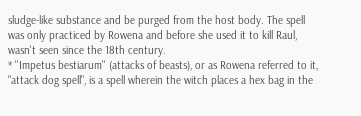sludge-like substance and be purged from the host body. The spell was only practiced by Rowena and before she used it to kill Raul, wasn't seen since the 18th century.
* ''Impetus bestiarum'' (attacks of beasts), or as Rowena referred to it, "attack dog spell", is a spell wherein the witch places a hex bag in the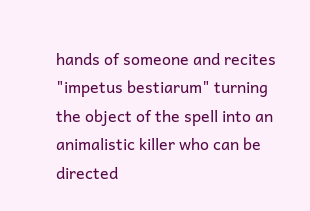hands of someone and recites "impetus bestiarum" turning the object of the spell into an animalistic killer who can be directed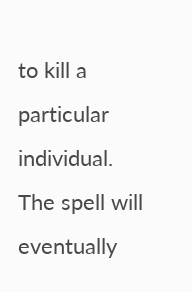to kill a particular individual. The spell will eventually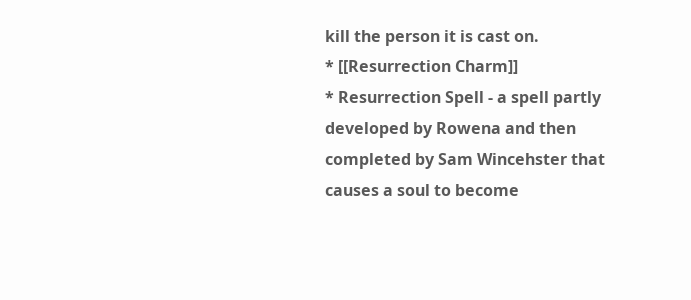kill the person it is cast on.
* [[Resurrection Charm]]
* Resurrection Spell - a spell partly developed by Rowena and then completed by Sam Wincehster that causes a soul to become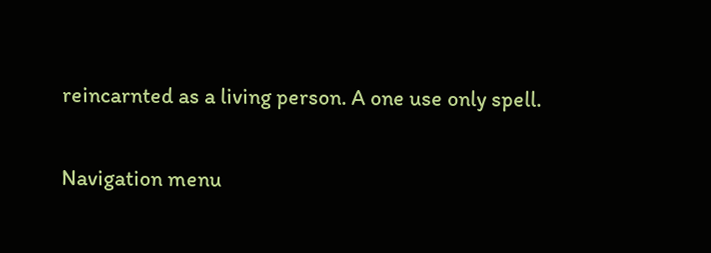reincarnted as a living person. A one use only spell.

Navigation menu